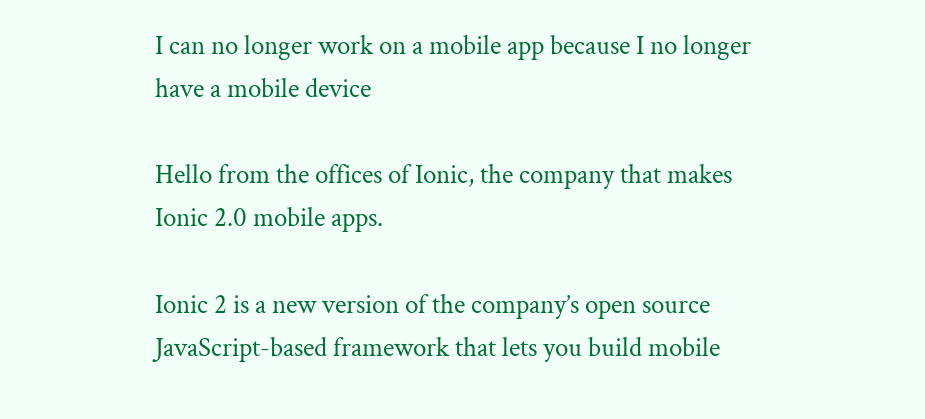I can no longer work on a mobile app because I no longer have a mobile device

Hello from the offices of Ionic, the company that makes Ionic 2.0 mobile apps.

Ionic 2 is a new version of the company’s open source JavaScript-based framework that lets you build mobile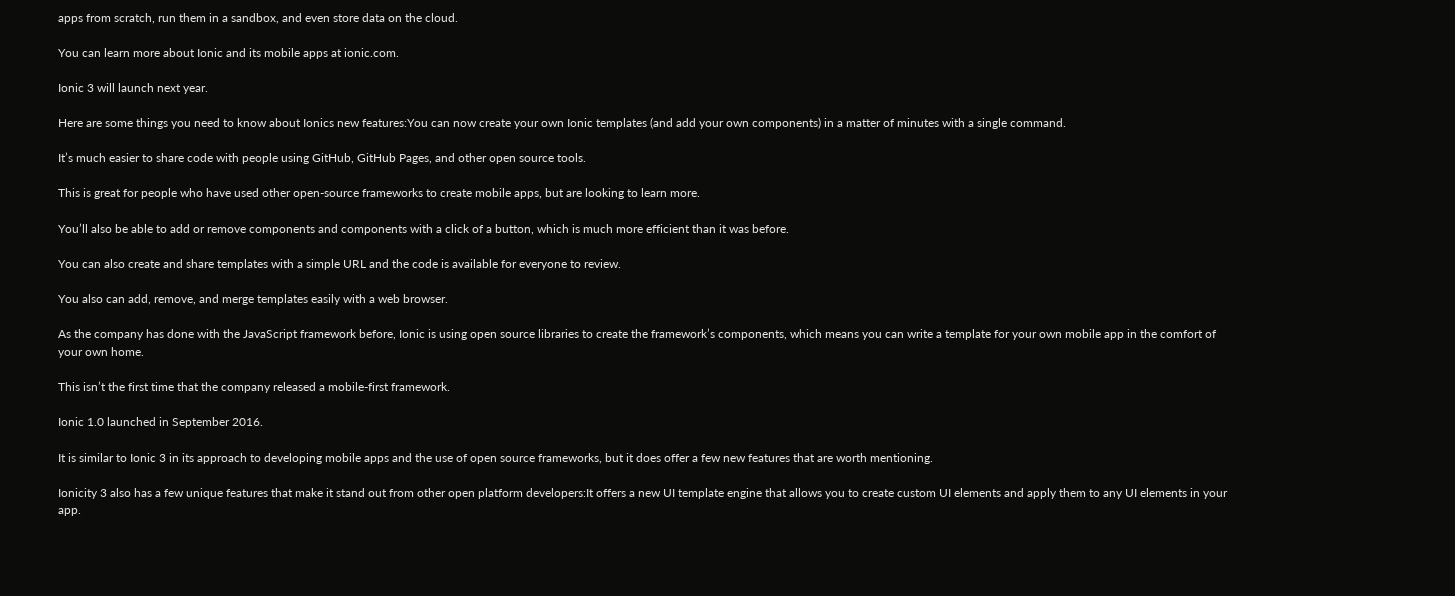apps from scratch, run them in a sandbox, and even store data on the cloud.

You can learn more about Ionic and its mobile apps at ionic.com.

Ionic 3 will launch next year.

Here are some things you need to know about Ionics new features:You can now create your own Ionic templates (and add your own components) in a matter of minutes with a single command.

It’s much easier to share code with people using GitHub, GitHub Pages, and other open source tools.

This is great for people who have used other open-source frameworks to create mobile apps, but are looking to learn more.

You’ll also be able to add or remove components and components with a click of a button, which is much more efficient than it was before.

You can also create and share templates with a simple URL and the code is available for everyone to review.

You also can add, remove, and merge templates easily with a web browser.

As the company has done with the JavaScript framework before, Ionic is using open source libraries to create the framework’s components, which means you can write a template for your own mobile app in the comfort of your own home.

This isn’t the first time that the company released a mobile-first framework.

Ionic 1.0 launched in September 2016.

It is similar to Ionic 3 in its approach to developing mobile apps and the use of open source frameworks, but it does offer a few new features that are worth mentioning.

Ionicity 3 also has a few unique features that make it stand out from other open platform developers:It offers a new UI template engine that allows you to create custom UI elements and apply them to any UI elements in your app.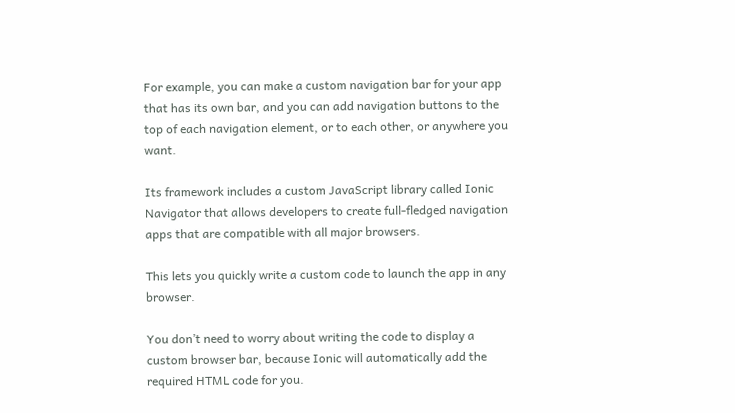For example, you can make a custom navigation bar for your app that has its own bar, and you can add navigation buttons to the top of each navigation element, or to each other, or anywhere you want.

Its framework includes a custom JavaScript library called Ionic Navigator that allows developers to create full-fledged navigation apps that are compatible with all major browsers.

This lets you quickly write a custom code to launch the app in any browser.

You don’t need to worry about writing the code to display a custom browser bar, because Ionic will automatically add the required HTML code for you.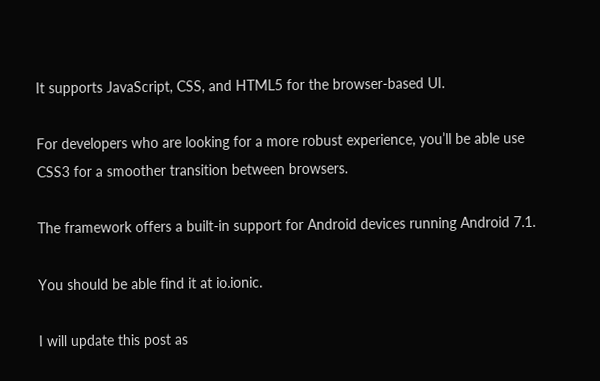It supports JavaScript, CSS, and HTML5 for the browser-based UI.

For developers who are looking for a more robust experience, you’ll be able use CSS3 for a smoother transition between browsers.

The framework offers a built-in support for Android devices running Android 7.1.

You should be able find it at io.ionic.

I will update this post as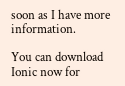soon as I have more information.

You can download Ionic now for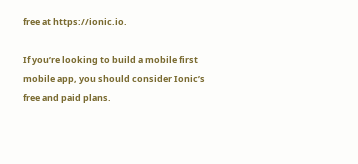free at https://ionic.io.

If you’re looking to build a mobile first mobile app, you should consider Ionic’s free and paid plans.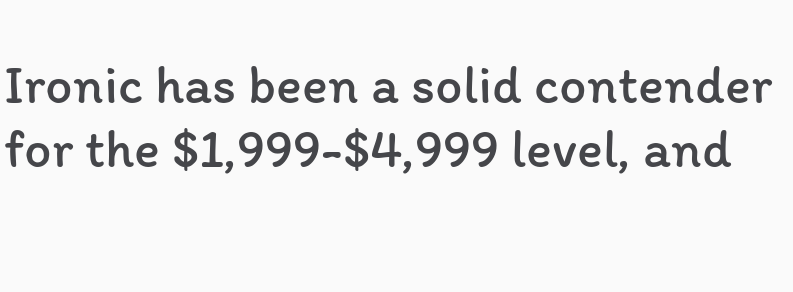Ironic has been a solid contender for the $1,999-$4,999 level, and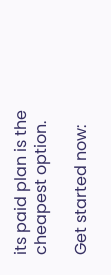its paid plan is the cheapest option.

Get started now: